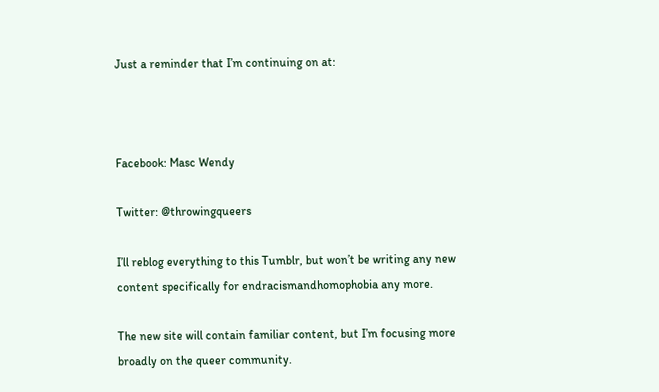Just a reminder that I’m continuing on at:



Facebook: Masc Wendy

Twitter: @throwingqueers

I’ll reblog everything to this Tumblr, but won’t be writing any new content specifically for endracismandhomophobia any more.

The new site will contain familiar content, but I’m focusing more broadly on the queer community.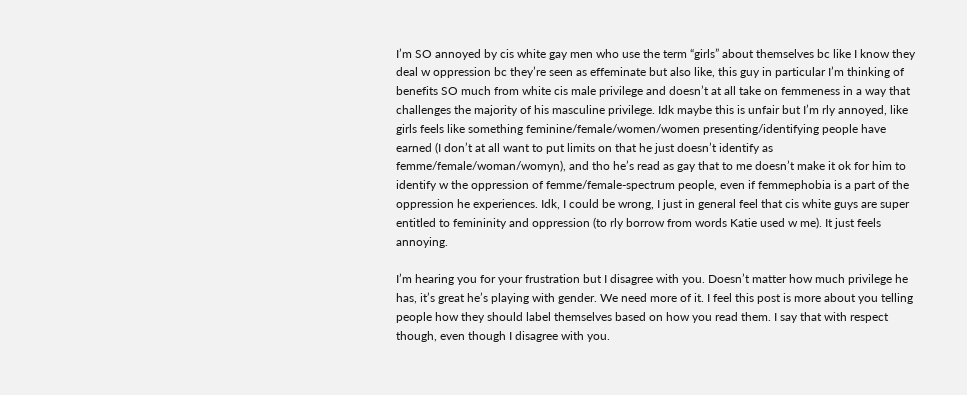I’m SO annoyed by cis white gay men who use the term “girls” about themselves bc like I know they deal w oppression bc they’re seen as effeminate but also like, this guy in particular I’m thinking of benefits SO much from white cis male privilege and doesn’t at all take on femmeness in a way that challenges the majority of his masculine privilege. Idk maybe this is unfair but I’m rly annoyed, like girls feels like something feminine/female/women/women presenting/identifying people have earned (I don’t at all want to put limits on that he just doesn’t identify as femme/female/woman/womyn), and tho he’s read as gay that to me doesn’t make it ok for him to identify w the oppression of femme/female-spectrum people, even if femmephobia is a part of the oppression he experiences. Idk, I could be wrong, I just in general feel that cis white guys are super entitled to femininity and oppression (to rly borrow from words Katie used w me). It just feels annoying.

I’m hearing you for your frustration but I disagree with you. Doesn’t matter how much privilege he has, it’s great he’s playing with gender. We need more of it. I feel this post is more about you telling people how they should label themselves based on how you read them. I say that with respect though, even though I disagree with you.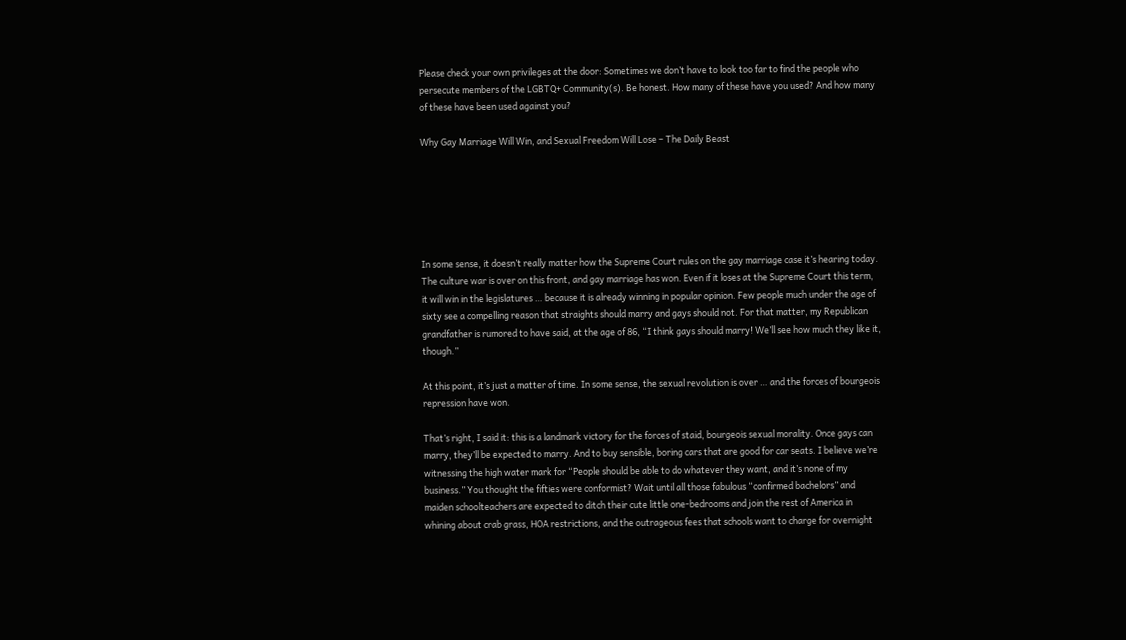Please check your own privileges at the door: Sometimes we don’t have to look too far to find the people who persecute members of the LGBTQ+ Community(s). Be honest. How many of these have you used? And how many of these have been used against you?

Why Gay Marriage Will Win, and Sexual Freedom Will Lose – The Daily Beast






In some sense, it doesn’t really matter how the Supreme Court rules on the gay marriage case it’s hearing today. The culture war is over on this front, and gay marriage has won. Even if it loses at the Supreme Court this term, it will win in the legislatures … because it is already winning in popular opinion. Few people much under the age of sixty see a compelling reason that straights should marry and gays should not. For that matter, my Republican grandfather is rumored to have said, at the age of 86, “I think gays should marry! We’ll see how much they like it, though.”

At this point, it’s just a matter of time. In some sense, the sexual revolution is over … and the forces of bourgeois repression have won.

That’s right, I said it: this is a landmark victory for the forces of staid, bourgeois sexual morality. Once gays can marry, they’ll be expected to marry. And to buy sensible, boring cars that are good for car seats. I believe we’re witnessing the high water mark for “People should be able to do whatever they want, and it’s none of my business.” You thought the fifties were conformist? Wait until all those fabulous “confirmed bachelors” and maiden schoolteachers are expected to ditch their cute little one-bedrooms and join the rest of America in whining about crab grass, HOA restrictions, and the outrageous fees that schools want to charge for overnight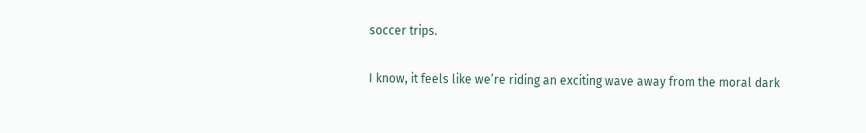soccer trips.

I know, it feels like we’re riding an exciting wave away from the moral dark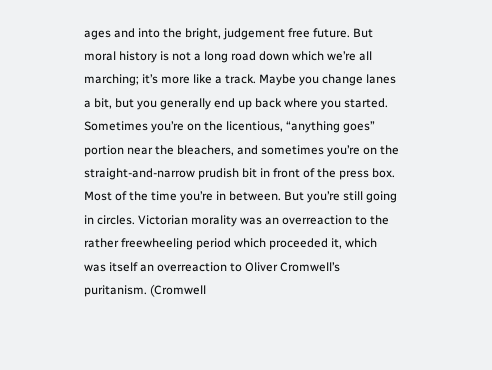ages and into the bright, judgement free future. But moral history is not a long road down which we’re all marching; it’s more like a track. Maybe you change lanes a bit, but you generally end up back where you started. Sometimes you’re on the licentious, “anything goes” portion near the bleachers, and sometimes you’re on the straight-and-narrow prudish bit in front of the press box. Most of the time you’re in between. But you’re still going in circles. Victorian morality was an overreaction to the rather freewheeling period which proceeded it, which was itself an overreaction to Oliver Cromwell’s puritanism. (Cromwell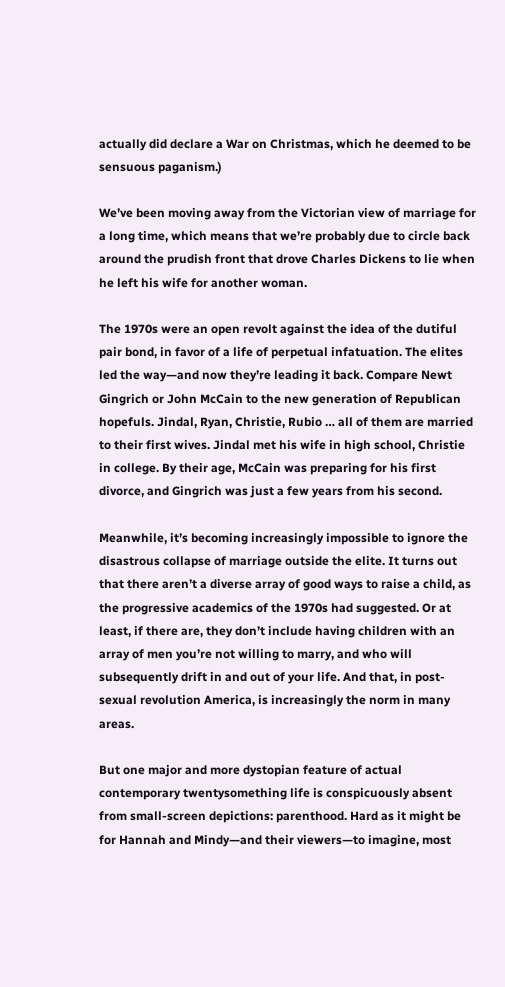actually did declare a War on Christmas, which he deemed to be sensuous paganism.)

We’ve been moving away from the Victorian view of marriage for a long time, which means that we’re probably due to circle back around the prudish front that drove Charles Dickens to lie when he left his wife for another woman.

The 1970s were an open revolt against the idea of the dutiful pair bond, in favor of a life of perpetual infatuation. The elites led the way—and now they’re leading it back. Compare Newt Gingrich or John McCain to the new generation of Republican hopefuls. Jindal, Ryan, Christie, Rubio … all of them are married to their first wives. Jindal met his wife in high school, Christie in college. By their age, McCain was preparing for his first divorce, and Gingrich was just a few years from his second.

Meanwhile, it’s becoming increasingly impossible to ignore the disastrous collapse of marriage outside the elite. It turns out that there aren’t a diverse array of good ways to raise a child, as the progressive academics of the 1970s had suggested. Or at least, if there are, they don’t include having children with an array of men you’re not willing to marry, and who will subsequently drift in and out of your life. And that, in post-sexual revolution America, is increasingly the norm in many areas.

But one major and more dystopian feature of actual contemporary twentysomething life is conspicuously absent from small-screen depictions: parenthood. Hard as it might be for Hannah and Mindy—and their viewers—to imagine, most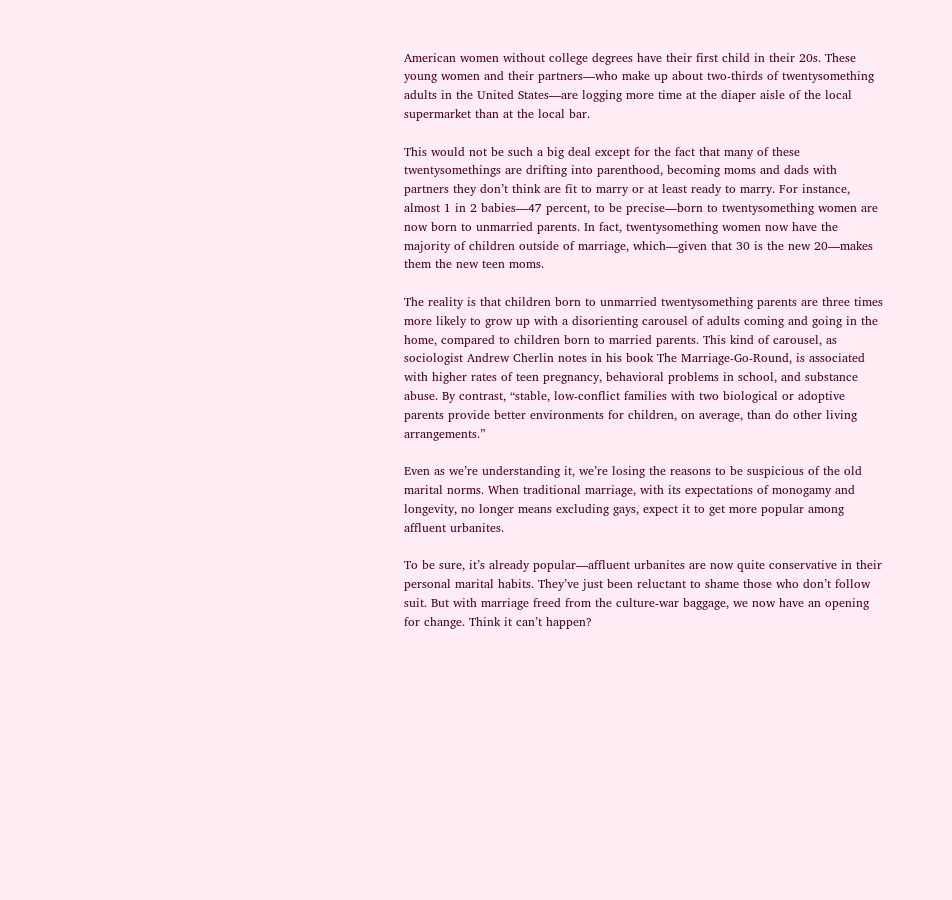American women without college degrees have their first child in their 20s. These young women and their partners—who make up about two-thirds of twentysomething adults in the United States—are logging more time at the diaper aisle of the local supermarket than at the local bar.

This would not be such a big deal except for the fact that many of these twentysomethings are drifting into parenthood, becoming moms and dads with partners they don’t think are fit to marry or at least ready to marry. For instance, almost 1 in 2 babies—47 percent, to be precise—born to twentysomething women are now born to unmarried parents. In fact, twentysomething women now have the majority of children outside of marriage, which—given that 30 is the new 20—makes them the new teen moms.

The reality is that children born to unmarried twentysomething parents are three times more likely to grow up with a disorienting carousel of adults coming and going in the home, compared to children born to married parents. This kind of carousel, as sociologist Andrew Cherlin notes in his book The Marriage-Go-Round, is associated with higher rates of teen pregnancy, behavioral problems in school, and substance abuse. By contrast, “stable, low-conflict families with two biological or adoptive parents provide better environments for children, on average, than do other living arrangements.”

Even as we’re understanding it, we’re losing the reasons to be suspicious of the old marital norms. When traditional marriage, with its expectations of monogamy and longevity, no longer means excluding gays, expect it to get more popular among affluent urbanites.

To be sure, it’s already popular—affluent urbanites are now quite conservative in their personal marital habits. They’ve just been reluctant to shame those who don’t follow suit. But with marriage freed from the culture-war baggage, we now have an opening for change. Think it can’t happen?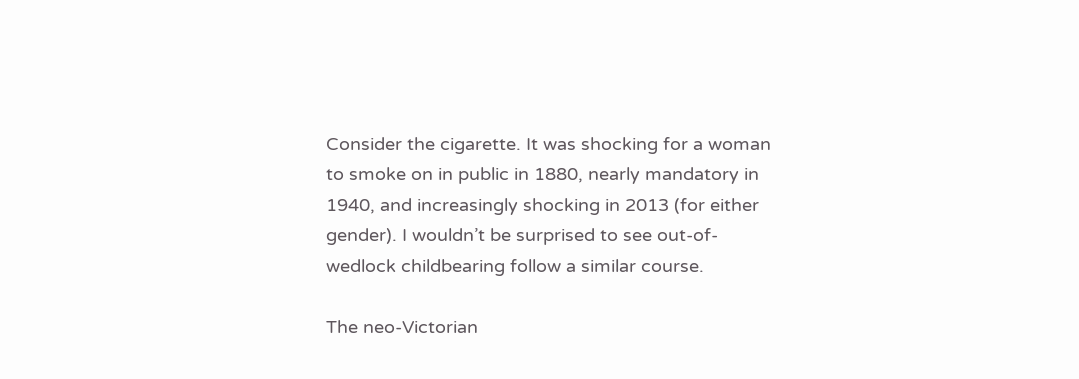Consider the cigarette. It was shocking for a woman to smoke on in public in 1880, nearly mandatory in 1940, and increasingly shocking in 2013 (for either gender). I wouldn’t be surprised to see out-of-wedlock childbearing follow a similar course.

The neo-Victorian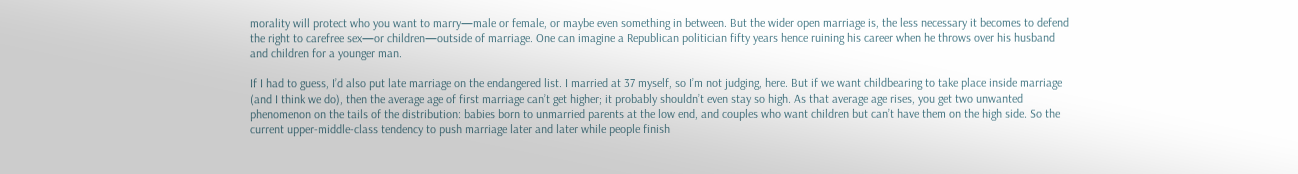morality will protect who you want to marry—male or female, or maybe even something in between. But the wider open marriage is, the less necessary it becomes to defend the right to carefree sex—or children—outside of marriage. One can imagine a Republican politician fifty years hence ruining his career when he throws over his husband and children for a younger man.

If I had to guess, I’d also put late marriage on the endangered list. I married at 37 myself, so I’m not judging, here. But if we want childbearing to take place inside marriage (and I think we do), then the average age of first marriage can’t get higher; it probably shouldn’t even stay so high. As that average age rises, you get two unwanted phenomenon on the tails of the distribution: babies born to unmarried parents at the low end, and couples who want children but can’t have them on the high side. So the current upper-middle-class tendency to push marriage later and later while people finish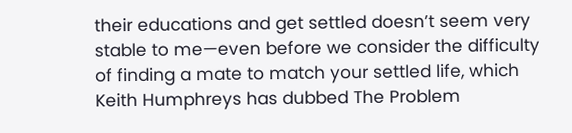their educations and get settled doesn’t seem very stable to me—even before we consider the difficulty of finding a mate to match your settled life, which Keith Humphreys has dubbed The Problem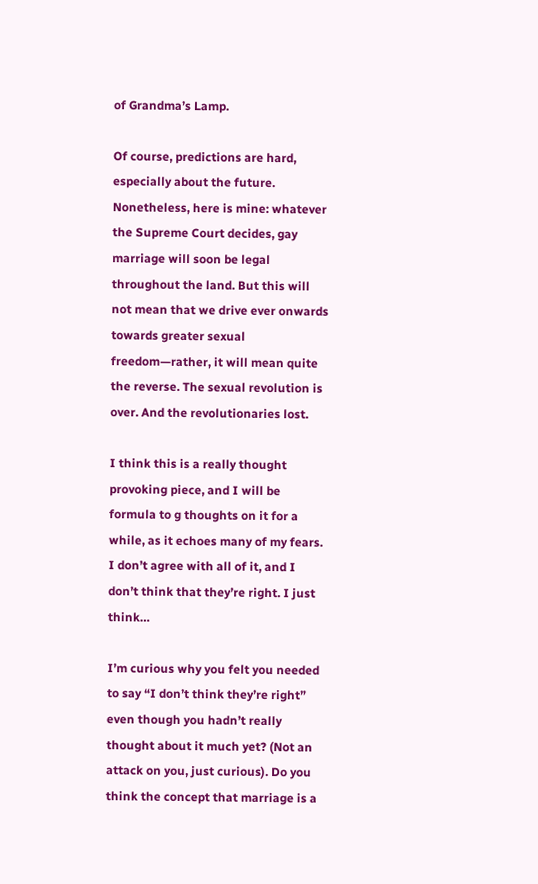of Grandma’s Lamp.

Of course, predictions are hard, especially about the future. Nonetheless, here is mine: whatever the Supreme Court decides, gay marriage will soon be legal throughout the land. But this will not mean that we drive ever onwards towards greater sexual freedom—rather, it will mean quite the reverse. The sexual revolution is over. And the revolutionaries lost.

I think this is a really thought provoking piece, and I will be formula to g thoughts on it for a while, as it echoes many of my fears. I don’t agree with all of it, and I don’t think that they’re right. I just think…

I’m curious why you felt you needed to say “I don’t think they’re right” even though you hadn’t really thought about it much yet? (Not an attack on you, just curious). Do you think the concept that marriage is a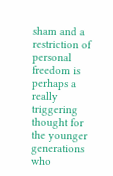sham and a restriction of personal freedom is perhaps a really triggering thought for the younger generations who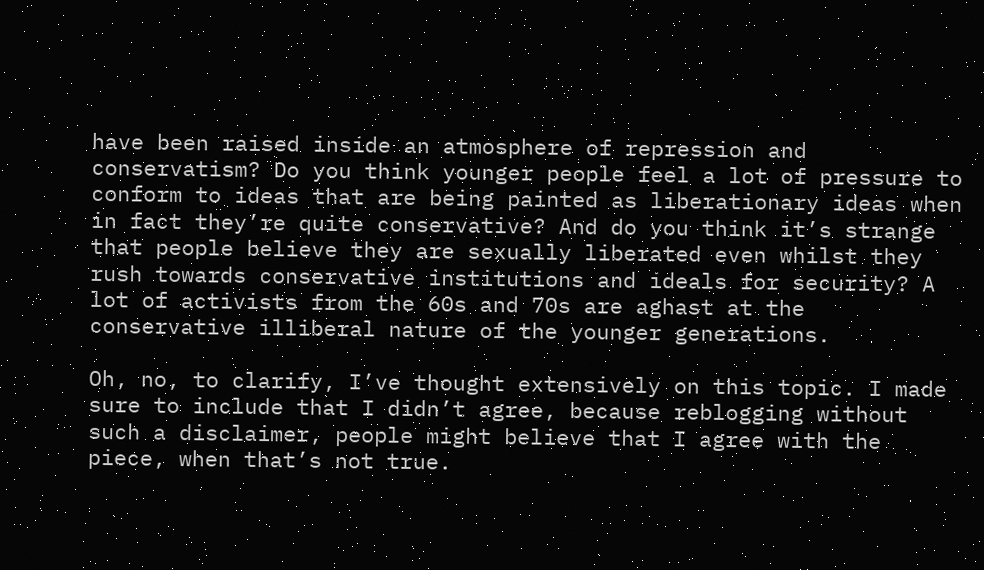have been raised inside an atmosphere of repression and conservatism? Do you think younger people feel a lot of pressure to conform to ideas that are being painted as liberationary ideas when in fact they’re quite conservative? And do you think it’s strange that people believe they are sexually liberated even whilst they rush towards conservative institutions and ideals for security? A lot of activists from the 60s and 70s are aghast at the conservative illiberal nature of the younger generations.

Oh, no, to clarify, I’ve thought extensively on this topic. I made sure to include that I didn’t agree, because reblogging without such a disclaimer, people might believe that I agree with the piece, when that’s not true.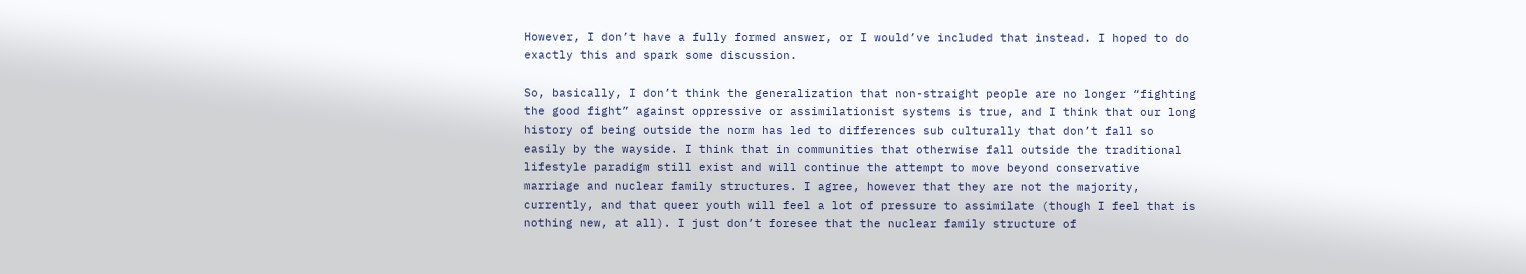However, I don’t have a fully formed answer, or I would’ve included that instead. I hoped to do exactly this and spark some discussion.

So, basically, I don’t think the generalization that non-straight people are no longer “fighting the good fight” against oppressive or assimilationist systems is true, and I think that our long history of being outside the norm has led to differences sub culturally that don’t fall so easily by the wayside. I think that in communities that otherwise fall outside the traditional lifestyle paradigm still exist and will continue the attempt to move beyond conservative marriage and nuclear family structures. I agree, however that they are not the majority, currently, and that queer youth will feel a lot of pressure to assimilate (though I feel that is nothing new, at all). I just don’t foresee that the nuclear family structure of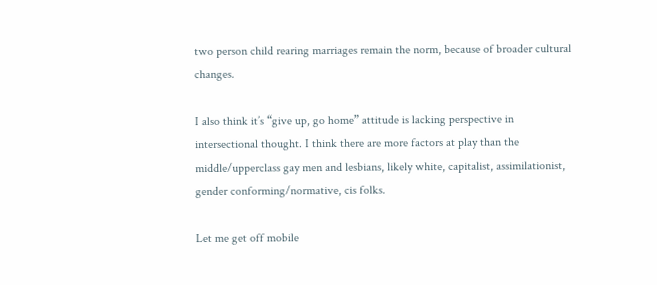two person child rearing marriages remain the norm, because of broader cultural changes.

I also think it’s “give up, go home” attitude is lacking perspective in intersectional thought. I think there are more factors at play than the middle/upperclass gay men and lesbians, likely white, capitalist, assimilationist, gender conforming/normative, cis folks.

Let me get off mobile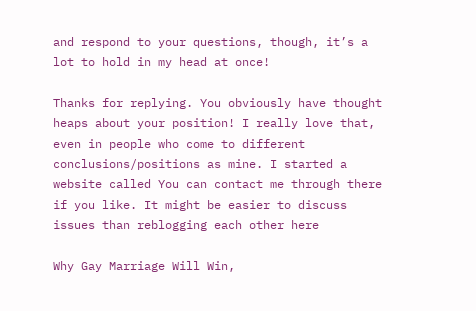and respond to your questions, though, it’s a lot to hold in my head at once!

Thanks for replying. You obviously have thought heaps about your position! I really love that, even in people who come to different conclusions/positions as mine. I started a website called You can contact me through there if you like. It might be easier to discuss issues than reblogging each other here

Why Gay Marriage Will Win,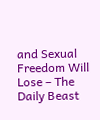and Sexual Freedom Will Lose – The Daily Beast